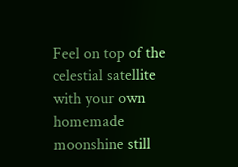Feel on top of the celestial satellite with your own homemade moonshine still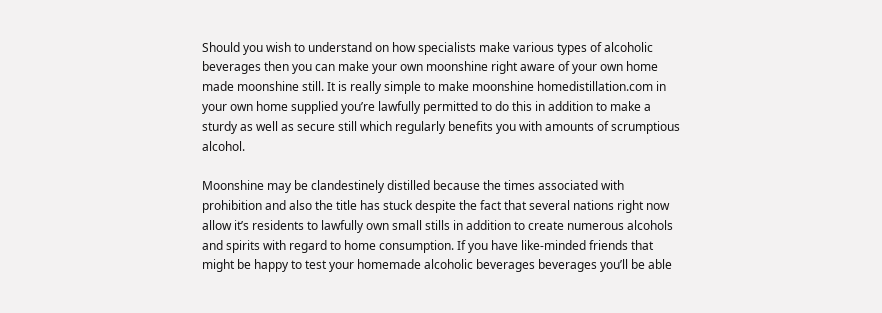Should you wish to understand on how specialists make various types of alcoholic beverages then you can make your own moonshine right aware of your own home made moonshine still. It is really simple to make moonshine homedistillation.com in your own home supplied you’re lawfully permitted to do this in addition to make a sturdy as well as secure still which regularly benefits you with amounts of scrumptious alcohol.

Moonshine may be clandestinely distilled because the times associated with prohibition and also the title has stuck despite the fact that several nations right now allow it’s residents to lawfully own small stills in addition to create numerous alcohols and spirits with regard to home consumption. If you have like-minded friends that might be happy to test your homemade alcoholic beverages beverages you’ll be able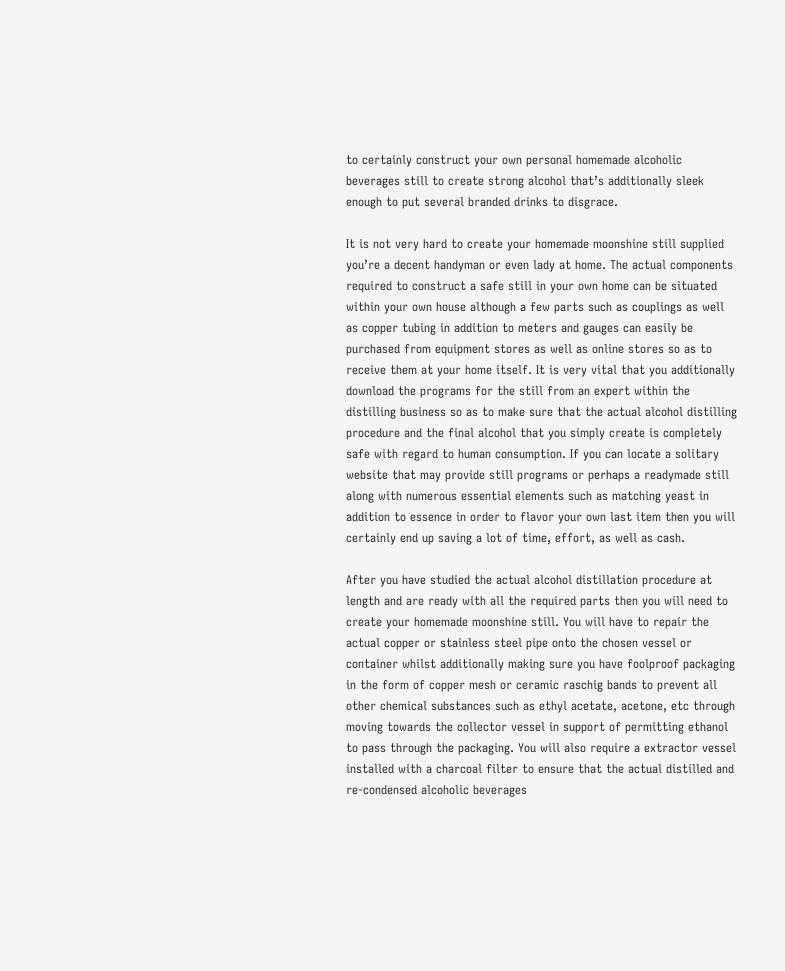to certainly construct your own personal homemade alcoholic beverages still to create strong alcohol that’s additionally sleek enough to put several branded drinks to disgrace.

It is not very hard to create your homemade moonshine still supplied you’re a decent handyman or even lady at home. The actual components required to construct a safe still in your own home can be situated within your own house although a few parts such as couplings as well as copper tubing in addition to meters and gauges can easily be purchased from equipment stores as well as online stores so as to receive them at your home itself. It is very vital that you additionally download the programs for the still from an expert within the distilling business so as to make sure that the actual alcohol distilling procedure and the final alcohol that you simply create is completely safe with regard to human consumption. If you can locate a solitary website that may provide still programs or perhaps a readymade still along with numerous essential elements such as matching yeast in addition to essence in order to flavor your own last item then you will certainly end up saving a lot of time, effort, as well as cash.

After you have studied the actual alcohol distillation procedure at length and are ready with all the required parts then you will need to create your homemade moonshine still. You will have to repair the actual copper or stainless steel pipe onto the chosen vessel or container whilst additionally making sure you have foolproof packaging in the form of copper mesh or ceramic raschig bands to prevent all other chemical substances such as ethyl acetate, acetone, etc through moving towards the collector vessel in support of permitting ethanol to pass through the packaging. You will also require a extractor vessel installed with a charcoal filter to ensure that the actual distilled and re-condensed alcoholic beverages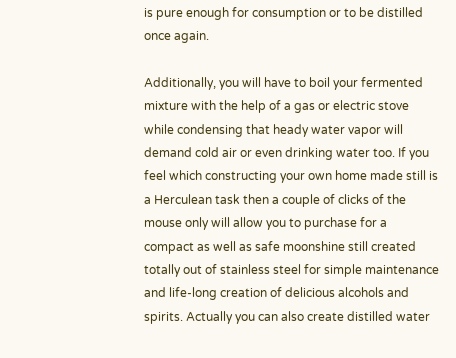is pure enough for consumption or to be distilled once again.

Additionally, you will have to boil your fermented mixture with the help of a gas or electric stove while condensing that heady water vapor will demand cold air or even drinking water too. If you feel which constructing your own home made still is a Herculean task then a couple of clicks of the mouse only will allow you to purchase for a compact as well as safe moonshine still created totally out of stainless steel for simple maintenance and life-long creation of delicious alcohols and spirits. Actually you can also create distilled water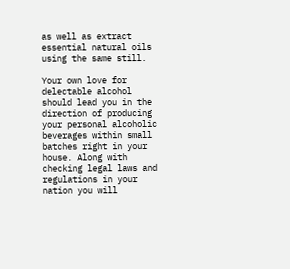as well as extract essential natural oils using the same still.

Your own love for delectable alcohol should lead you in the direction of producing your personal alcoholic beverages within small batches right in your house. Along with checking legal laws and regulations in your nation you will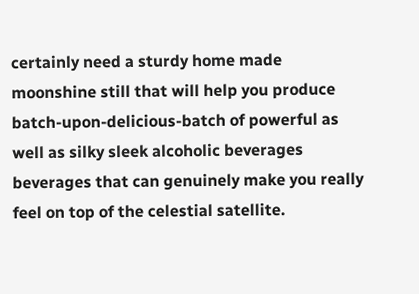certainly need a sturdy home made moonshine still that will help you produce batch-upon-delicious-batch of powerful as well as silky sleek alcoholic beverages beverages that can genuinely make you really feel on top of the celestial satellite.